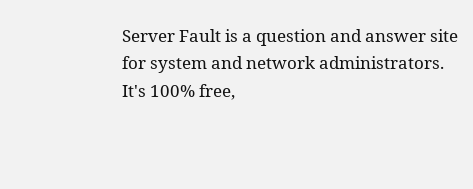Server Fault is a question and answer site for system and network administrators. It's 100% free,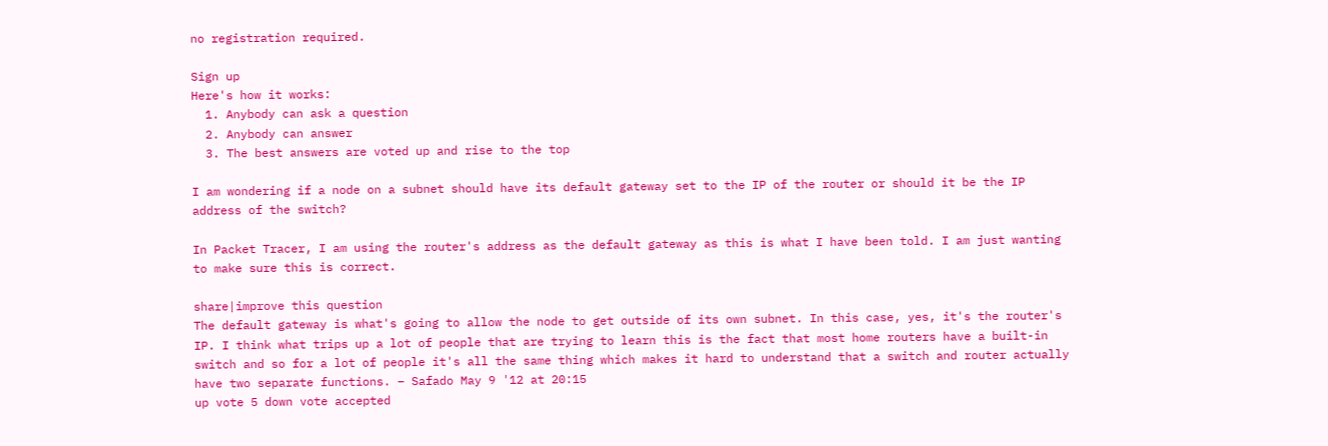no registration required.

Sign up
Here's how it works:
  1. Anybody can ask a question
  2. Anybody can answer
  3. The best answers are voted up and rise to the top

I am wondering if a node on a subnet should have its default gateway set to the IP of the router or should it be the IP address of the switch?

In Packet Tracer, I am using the router's address as the default gateway as this is what I have been told. I am just wanting to make sure this is correct.

share|improve this question
The default gateway is what's going to allow the node to get outside of its own subnet. In this case, yes, it's the router's IP. I think what trips up a lot of people that are trying to learn this is the fact that most home routers have a built-in switch and so for a lot of people it's all the same thing which makes it hard to understand that a switch and router actually have two separate functions. – Safado May 9 '12 at 20:15
up vote 5 down vote accepted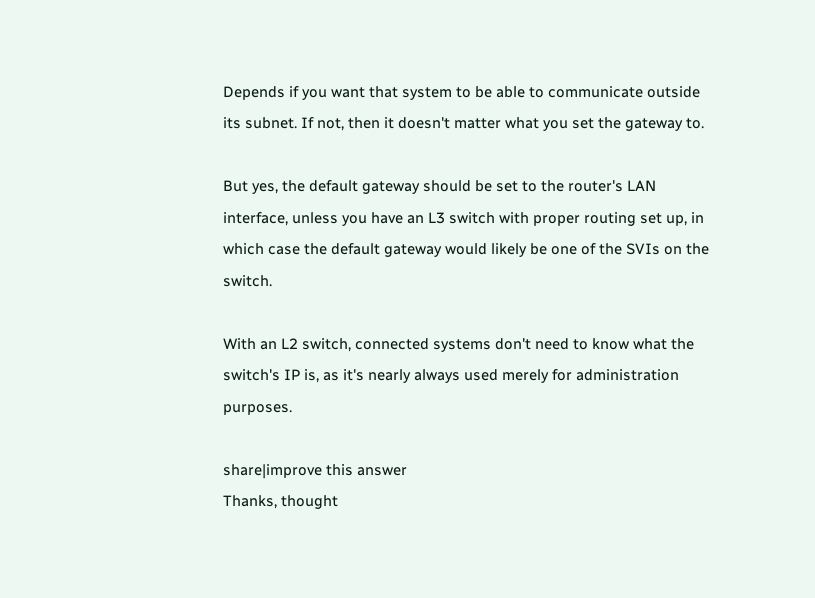Depends if you want that system to be able to communicate outside its subnet. If not, then it doesn't matter what you set the gateway to.

But yes, the default gateway should be set to the router's LAN interface, unless you have an L3 switch with proper routing set up, in which case the default gateway would likely be one of the SVIs on the switch.

With an L2 switch, connected systems don't need to know what the switch's IP is, as it's nearly always used merely for administration purposes.

share|improve this answer
Thanks, thought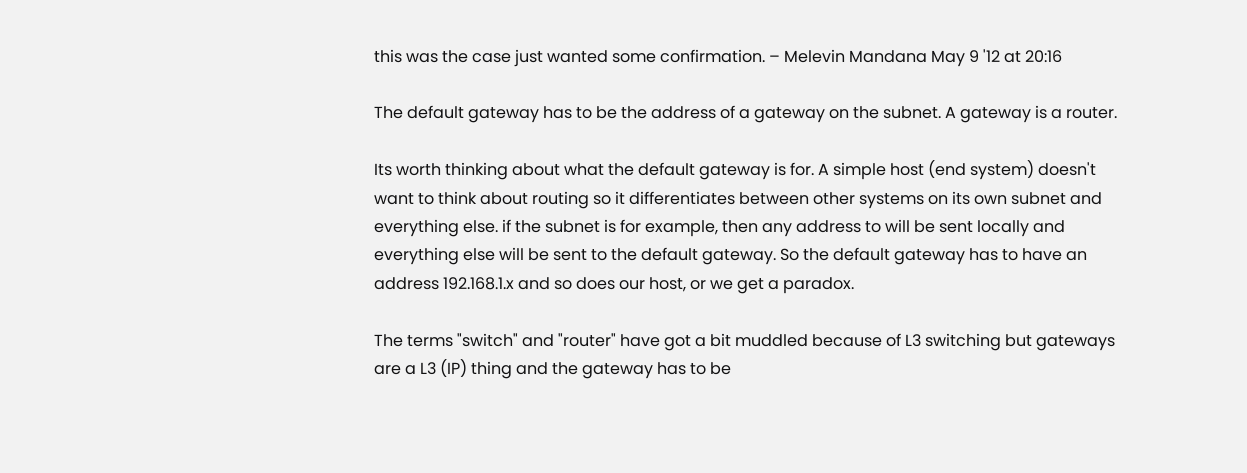this was the case just wanted some confirmation. – Melevin Mandana May 9 '12 at 20:16

The default gateway has to be the address of a gateway on the subnet. A gateway is a router.

Its worth thinking about what the default gateway is for. A simple host (end system) doesn't want to think about routing so it differentiates between other systems on its own subnet and everything else. if the subnet is for example, then any address to will be sent locally and everything else will be sent to the default gateway. So the default gateway has to have an address 192.168.1.x and so does our host, or we get a paradox.

The terms "switch" and "router" have got a bit muddled because of L3 switching but gateways are a L3 (IP) thing and the gateway has to be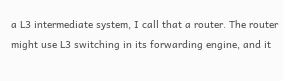a L3 intermediate system, I call that a router. The router might use L3 switching in its forwarding engine, and it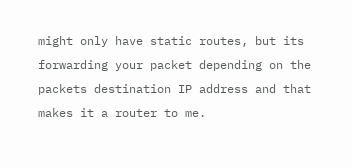might only have static routes, but its forwarding your packet depending on the packets destination IP address and that makes it a router to me.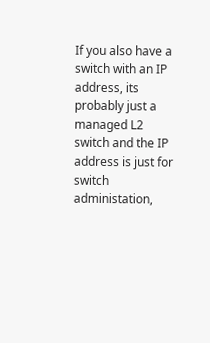If you also have a switch with an IP address, its probably just a managed L2 switch and the IP address is just for switch administation,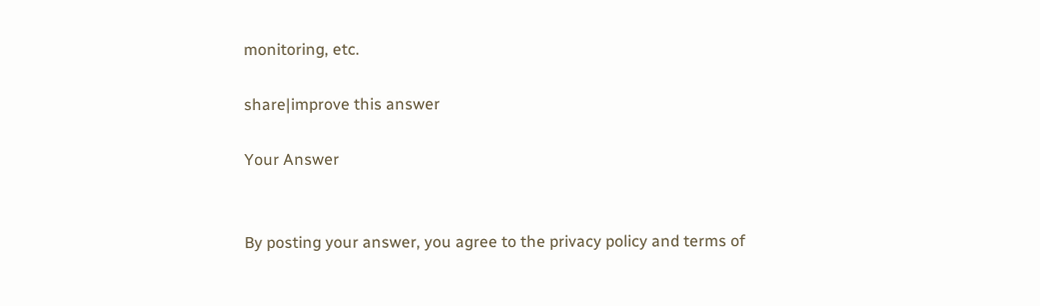monitoring, etc.

share|improve this answer

Your Answer


By posting your answer, you agree to the privacy policy and terms of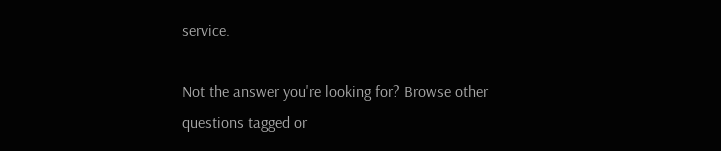service.

Not the answer you're looking for? Browse other questions tagged or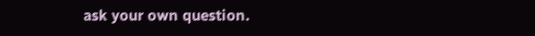ask your own question.